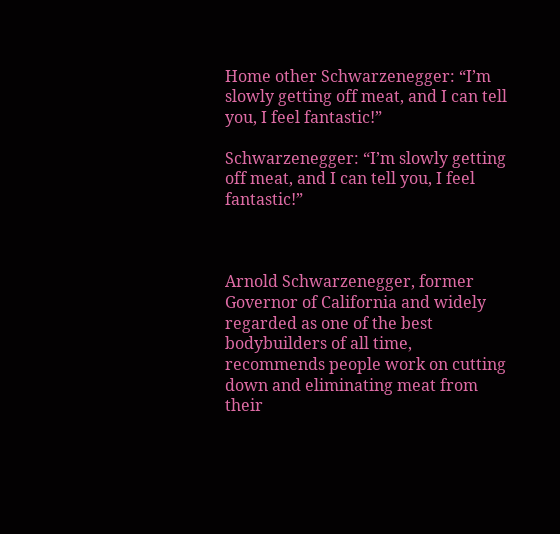Home other Schwarzenegger: “I’m slowly getting off meat, and I can tell you, I feel fantastic!”

Schwarzenegger: “I’m slowly getting off meat, and I can tell you, I feel fantastic!”



Arnold Schwarzenegger, former Governor of California and widely regarded as one of the best bodybuilders of all time, recommends people work on cutting down and eliminating meat from their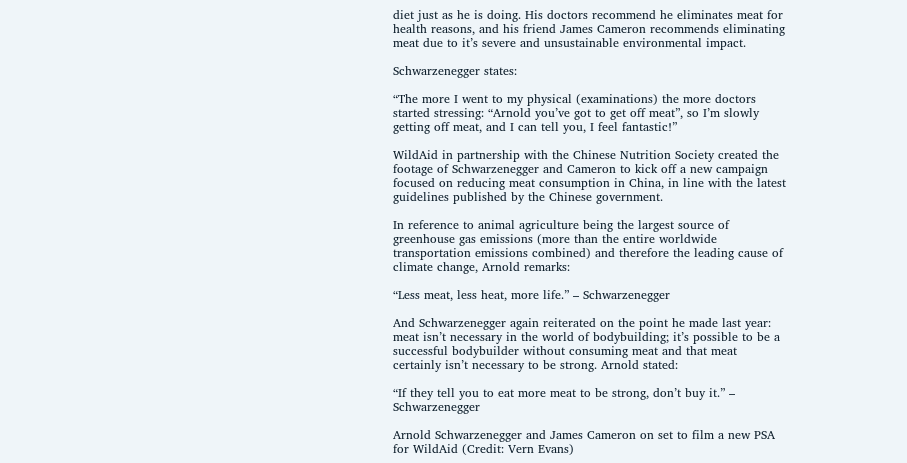diet just as he is doing. His doctors recommend he eliminates meat for health reasons, and his friend James Cameron recommends eliminating meat due to it’s severe and unsustainable environmental impact.

Schwarzenegger states:

“The more I went to my physical (examinations) the more doctors started stressing: “Arnold you’ve got to get off meat”, so I’m slowly getting off meat, and I can tell you, I feel fantastic!”

WildAid in partnership with the Chinese Nutrition Society created the footage of Schwarzenegger and Cameron to kick off a new campaign focused on reducing meat consumption in China, in line with the latest guidelines published by the Chinese government.

In reference to animal agriculture being the largest source of greenhouse gas emissions (more than the entire worldwide transportation emissions combined) and therefore the leading cause of climate change, Arnold remarks:

“Less meat, less heat, more life.” – Schwarzenegger

And Schwarzenegger again reiterated on the point he made last year: meat isn’t necessary in the world of bodybuilding; it’s possible to be a successful bodybuilder without consuming meat and that meat certainly isn’t necessary to be strong. Arnold stated:

“If they tell you to eat more meat to be strong, don’t buy it.” – Schwarzenegger

Arnold Schwarzenegger and James Cameron on set to film a new PSA for WildAid (Credit: Vern Evans)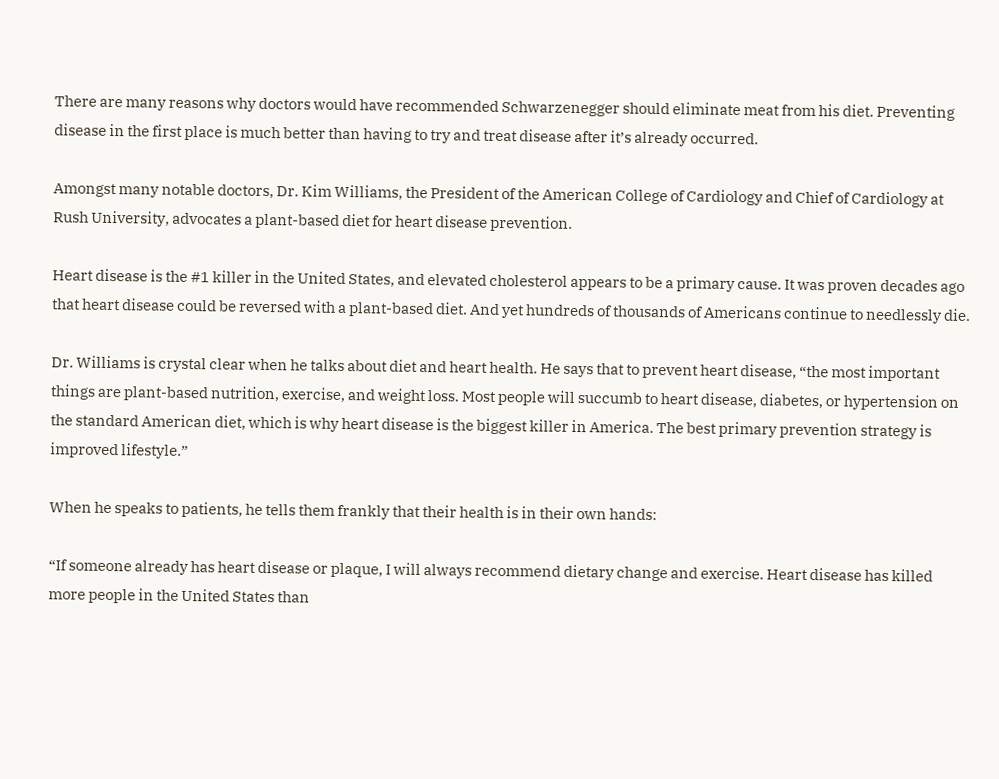There are many reasons why doctors would have recommended Schwarzenegger should eliminate meat from his diet. Preventing disease in the first place is much better than having to try and treat disease after it’s already occurred.

Amongst many notable doctors, Dr. Kim Williams, the President of the American College of Cardiology and Chief of Cardiology at Rush University, advocates a plant-based diet for heart disease prevention.

Heart disease is the #1 killer in the United States, and elevated cholesterol appears to be a primary cause. It was proven decades ago that heart disease could be reversed with a plant-based diet. And yet hundreds of thousands of Americans continue to needlessly die.

Dr. Williams is crystal clear when he talks about diet and heart health. He says that to prevent heart disease, “the most important things are plant-based nutrition, exercise, and weight loss. Most people will succumb to heart disease, diabetes, or hypertension on the standard American diet, which is why heart disease is the biggest killer in America. The best primary prevention strategy is improved lifestyle.”

When he speaks to patients, he tells them frankly that their health is in their own hands:

“If someone already has heart disease or plaque, I will always recommend dietary change and exercise. Heart disease has killed more people in the United States than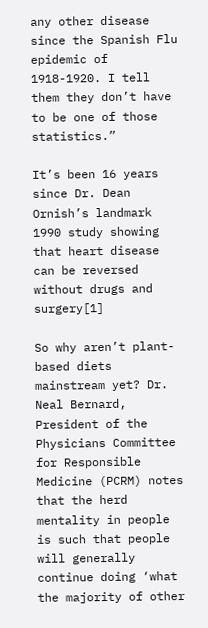any other disease since the Spanish Flu epidemic of 1918-1920. I tell them they don’t have to be one of those statistics.”

It’s been 16 years since Dr. Dean Ornish’s landmark 1990 study showing that heart disease can be reversed without drugs and surgery[1]

So why aren’t plant-based diets mainstream yet? Dr. Neal Bernard, President of the Physicians Committee for Responsible Medicine (PCRM) notes that the herd mentality in people is such that people will generally continue doing ‘what the majority of other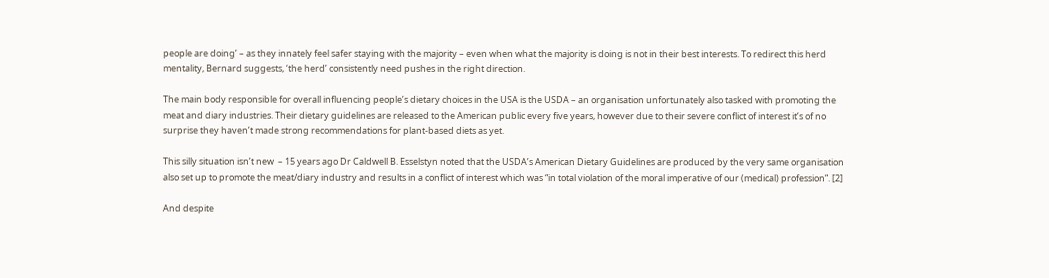people are doing’ – as they innately feel safer staying with the majority – even when what the majority is doing is not in their best interests. To redirect this herd mentality, Bernard suggests, ‘the herd’ consistently need pushes in the right direction.

The main body responsible for overall influencing people’s dietary choices in the USA is the USDA – an organisation unfortunately also tasked with promoting the meat and diary industries. Their dietary guidelines are released to the American public every five years, however due to their severe conflict of interest it’s of no surprise they haven’t made strong recommendations for plant-based diets as yet.

This silly situation isn’t new  – 15 years ago Dr Caldwell B. Esselstyn noted that the USDA’s American Dietary Guidelines are produced by the very same organisation also set up to promote the meat/diary industry and results in a conflict of interest which was “in total violation of the moral imperative of our (medical) profession”. [2]

And despite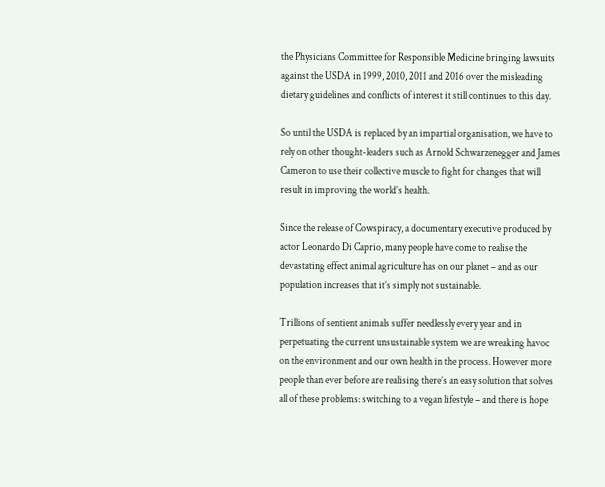the Physicians Committee for Responsible Medicine bringing lawsuits against the USDA in 1999, 2010, 2011 and 2016 over the misleading dietary guidelines and conflicts of interest it still continues to this day.

So until the USDA is replaced by an impartial organisation, we have to rely on other thought-leaders such as Arnold Schwarzenegger and James Cameron to use their collective muscle to fight for changes that will result in improving the world’s health.

Since the release of Cowspiracy, a documentary executive produced by actor Leonardo Di Caprio, many people have come to realise the devastating effect animal agriculture has on our planet – and as our population increases that it’s simply not sustainable.

Trillions of sentient animals suffer needlessly every year and in perpetuating the current unsustainable system we are wreaking havoc on the environment and our own health in the process. However more people than ever before are realising there’s an easy solution that solves all of these problems: switching to a vegan lifestyle – and there is hope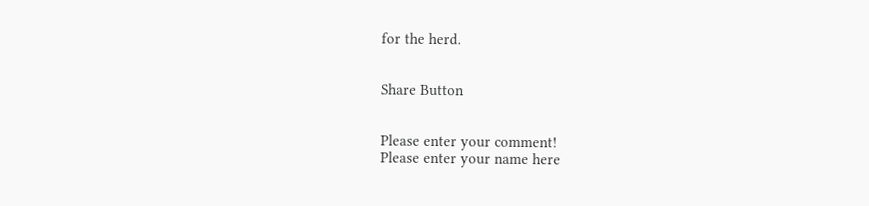for the herd.


Share Button


Please enter your comment!
Please enter your name here